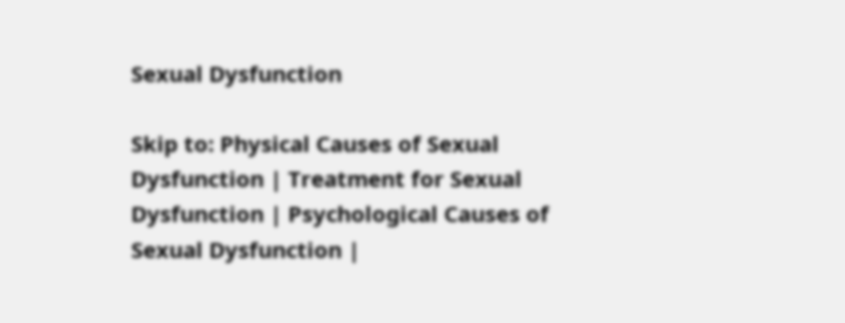Sexual Dysfunction

Skip to: Physical Causes of Sexual Dysfunction | Treatment for Sexual Dysfunction | Psychological Causes of Sexual Dysfunction |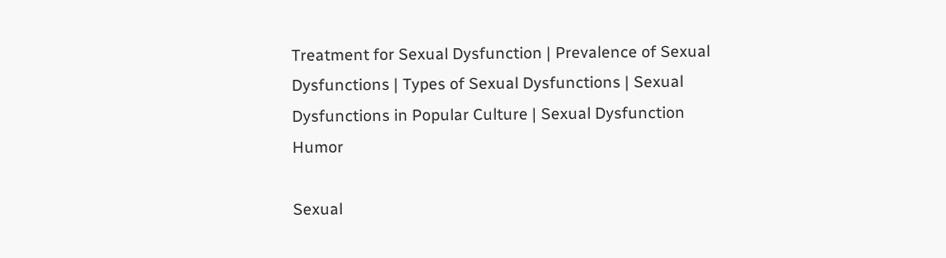Treatment for Sexual Dysfunction | Prevalence of Sexual Dysfunctions | Types of Sexual Dysfunctions | Sexual Dysfunctions in Popular Culture | Sexual Dysfunction Humor

Sexual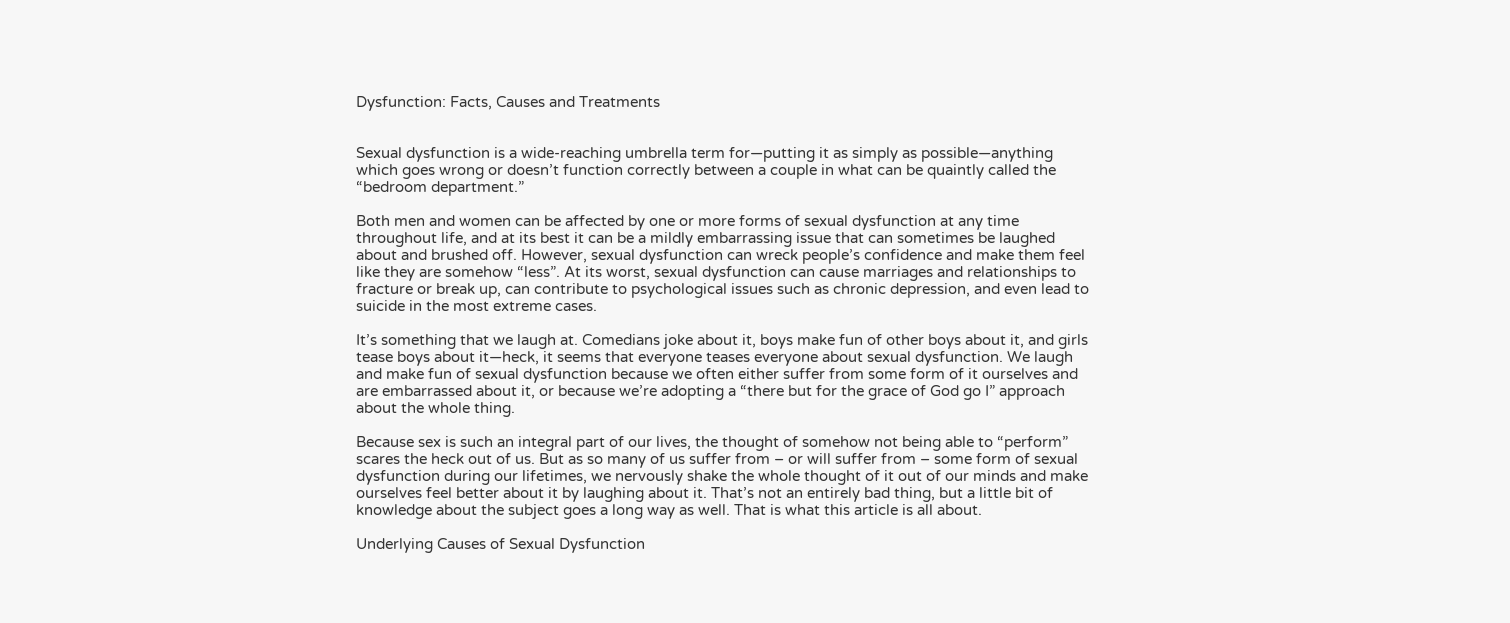Dysfunction: Facts, Causes and Treatments


Sexual dysfunction is a wide-reaching umbrella term for—putting it as simply as possible—anything which goes wrong or doesn’t function correctly between a couple in what can be quaintly called the “bedroom department.”

Both men and women can be affected by one or more forms of sexual dysfunction at any time throughout life, and at its best it can be a mildly embarrassing issue that can sometimes be laughed about and brushed off. However, sexual dysfunction can wreck people’s confidence and make them feel like they are somehow “less”. At its worst, sexual dysfunction can cause marriages and relationships to fracture or break up, can contribute to psychological issues such as chronic depression, and even lead to suicide in the most extreme cases.

It’s something that we laugh at. Comedians joke about it, boys make fun of other boys about it, and girls tease boys about it—heck, it seems that everyone teases everyone about sexual dysfunction. We laugh and make fun of sexual dysfunction because we often either suffer from some form of it ourselves and are embarrassed about it, or because we’re adopting a “there but for the grace of God go I” approach about the whole thing.

Because sex is such an integral part of our lives, the thought of somehow not being able to “perform” scares the heck out of us. But as so many of us suffer from – or will suffer from – some form of sexual dysfunction during our lifetimes, we nervously shake the whole thought of it out of our minds and make ourselves feel better about it by laughing about it. That’s not an entirely bad thing, but a little bit of knowledge about the subject goes a long way as well. That is what this article is all about.

Underlying Causes of Sexual Dysfunction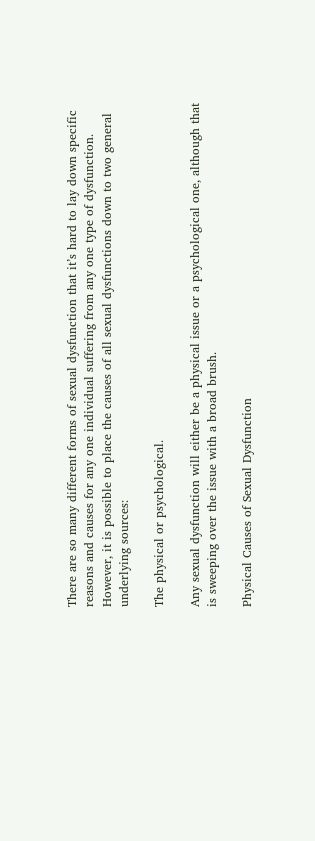There are so many different forms of sexual dysfunction that it’s hard to lay down specific reasons and causes for any one individual suffering from any one type of dysfunction. However, it is possible to place the causes of all sexual dysfunctions down to two general underlying sources:

The physical or psychological.

Any sexual dysfunction will either be a physical issue or a psychological one, although that is sweeping over the issue with a broad brush.

Physical Causes of Sexual Dysfunction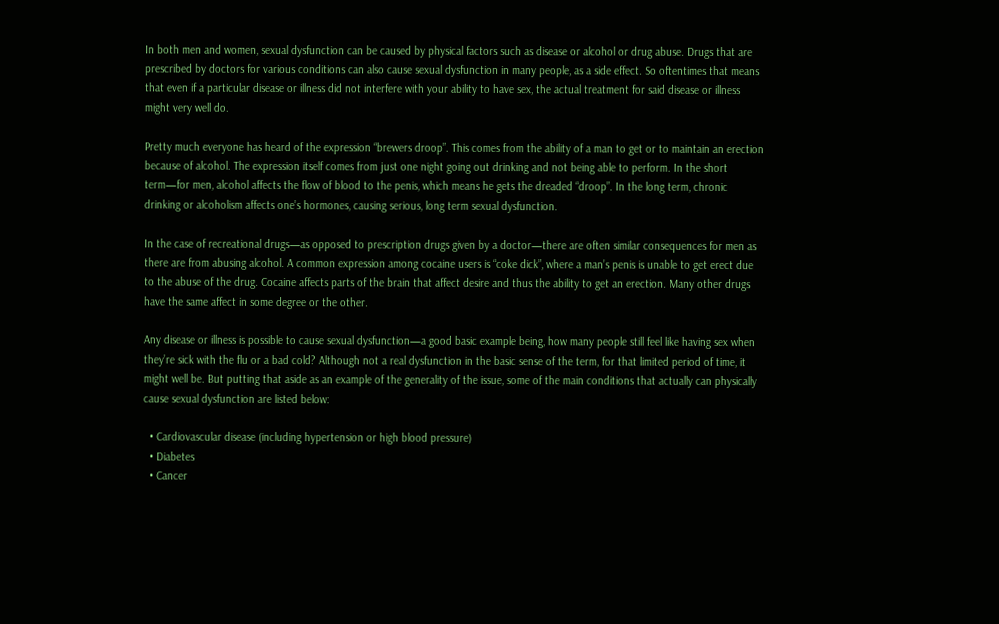In both men and women, sexual dysfunction can be caused by physical factors such as disease or alcohol or drug abuse. Drugs that are prescribed by doctors for various conditions can also cause sexual dysfunction in many people, as a side effect. So oftentimes that means that even if a particular disease or illness did not interfere with your ability to have sex, the actual treatment for said disease or illness might very well do.

Pretty much everyone has heard of the expression “brewers droop”. This comes from the ability of a man to get or to maintain an erection because of alcohol. The expression itself comes from just one night going out drinking and not being able to perform. In the short term—for men, alcohol affects the flow of blood to the penis, which means he gets the dreaded “droop”. In the long term, chronic drinking or alcoholism affects one’s hormones, causing serious, long term sexual dysfunction.

In the case of recreational drugs—as opposed to prescription drugs given by a doctor—there are often similar consequences for men as there are from abusing alcohol. A common expression among cocaine users is “coke dick”, where a man’s penis is unable to get erect due to the abuse of the drug. Cocaine affects parts of the brain that affect desire and thus the ability to get an erection. Many other drugs have the same affect in some degree or the other.

Any disease or illness is possible to cause sexual dysfunction—a good basic example being, how many people still feel like having sex when they’re sick with the flu or a bad cold? Although not a real dysfunction in the basic sense of the term, for that limited period of time, it might well be. But putting that aside as an example of the generality of the issue, some of the main conditions that actually can physically cause sexual dysfunction are listed below:

  • Cardiovascular disease (including hypertension or high blood pressure)
  • Diabetes
  • Cancer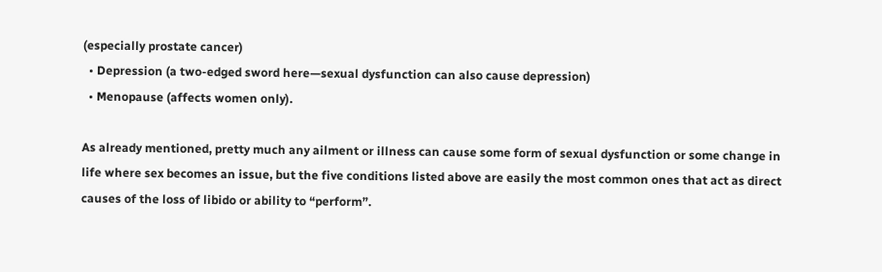(especially prostate cancer)
  • Depression (a two-edged sword here—sexual dysfunction can also cause depression)
  • Menopause (affects women only).

As already mentioned, pretty much any ailment or illness can cause some form of sexual dysfunction or some change in life where sex becomes an issue, but the five conditions listed above are easily the most common ones that act as direct causes of the loss of libido or ability to “perform”.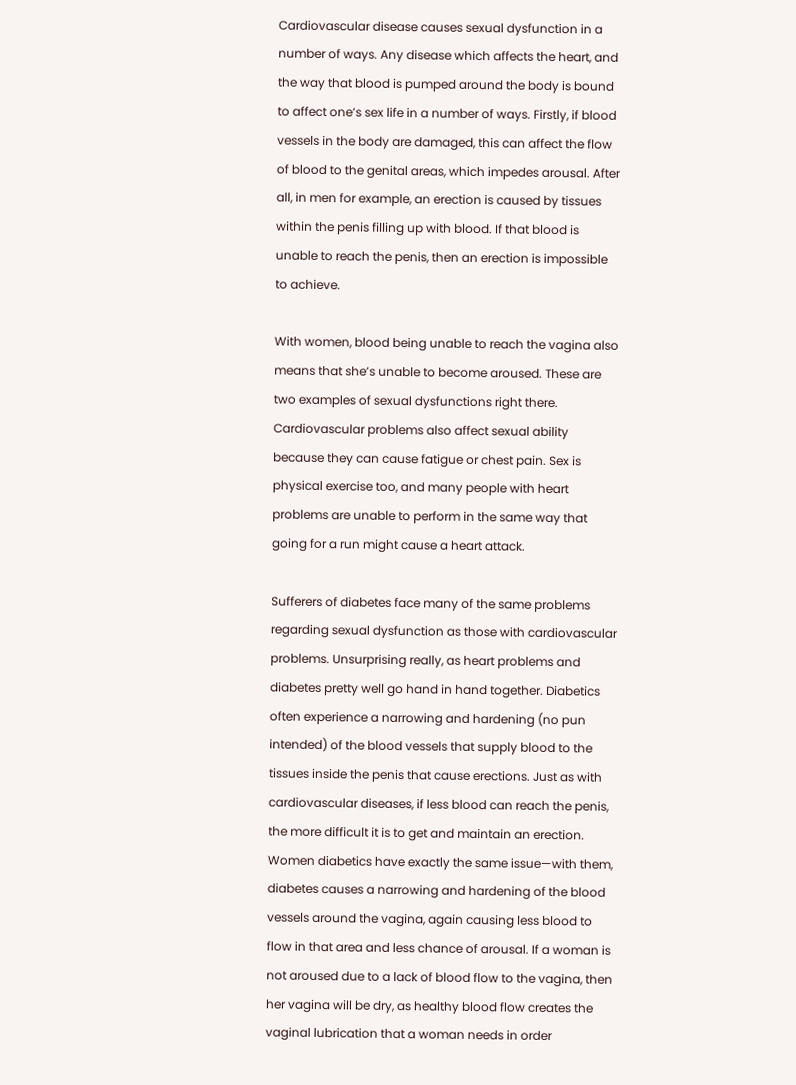Cardiovascular disease causes sexual dysfunction in a number of ways. Any disease which affects the heart, and the way that blood is pumped around the body is bound to affect one’s sex life in a number of ways. Firstly, if blood vessels in the body are damaged, this can affect the flow of blood to the genital areas, which impedes arousal. After all, in men for example, an erection is caused by tissues within the penis filling up with blood. If that blood is unable to reach the penis, then an erection is impossible to achieve.

With women, blood being unable to reach the vagina also means that she’s unable to become aroused. These are two examples of sexual dysfunctions right there. Cardiovascular problems also affect sexual ability because they can cause fatigue or chest pain. Sex is physical exercise too, and many people with heart problems are unable to perform in the same way that going for a run might cause a heart attack.

Sufferers of diabetes face many of the same problems regarding sexual dysfunction as those with cardiovascular problems. Unsurprising really, as heart problems and diabetes pretty well go hand in hand together. Diabetics often experience a narrowing and hardening (no pun intended) of the blood vessels that supply blood to the tissues inside the penis that cause erections. Just as with cardiovascular diseases, if less blood can reach the penis, the more difficult it is to get and maintain an erection. Women diabetics have exactly the same issue—with them, diabetes causes a narrowing and hardening of the blood vessels around the vagina, again causing less blood to flow in that area and less chance of arousal. If a woman is not aroused due to a lack of blood flow to the vagina, then her vagina will be dry, as healthy blood flow creates the vaginal lubrication that a woman needs in order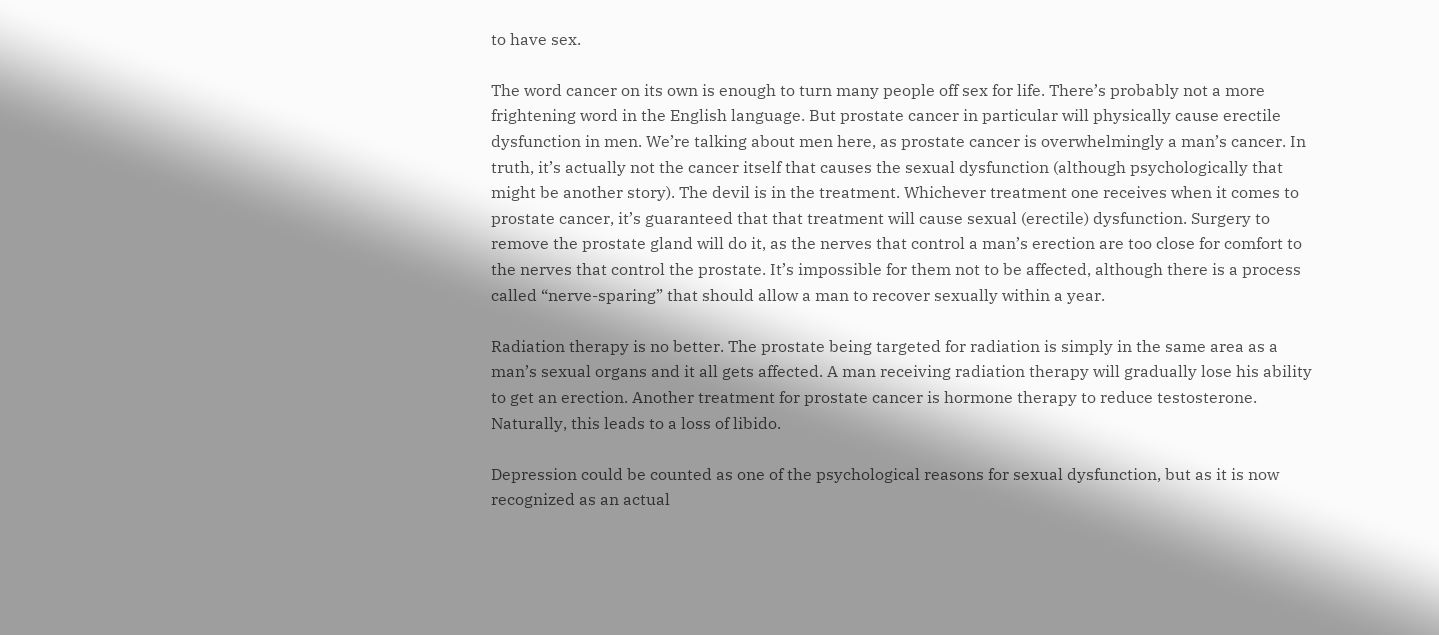to have sex.

The word cancer on its own is enough to turn many people off sex for life. There’s probably not a more frightening word in the English language. But prostate cancer in particular will physically cause erectile dysfunction in men. We’re talking about men here, as prostate cancer is overwhelmingly a man’s cancer. In truth, it’s actually not the cancer itself that causes the sexual dysfunction (although psychologically that might be another story). The devil is in the treatment. Whichever treatment one receives when it comes to prostate cancer, it’s guaranteed that that treatment will cause sexual (erectile) dysfunction. Surgery to remove the prostate gland will do it, as the nerves that control a man’s erection are too close for comfort to the nerves that control the prostate. It’s impossible for them not to be affected, although there is a process called “nerve-sparing” that should allow a man to recover sexually within a year.

Radiation therapy is no better. The prostate being targeted for radiation is simply in the same area as a man’s sexual organs and it all gets affected. A man receiving radiation therapy will gradually lose his ability to get an erection. Another treatment for prostate cancer is hormone therapy to reduce testosterone. Naturally, this leads to a loss of libido.

Depression could be counted as one of the psychological reasons for sexual dysfunction, but as it is now recognized as an actual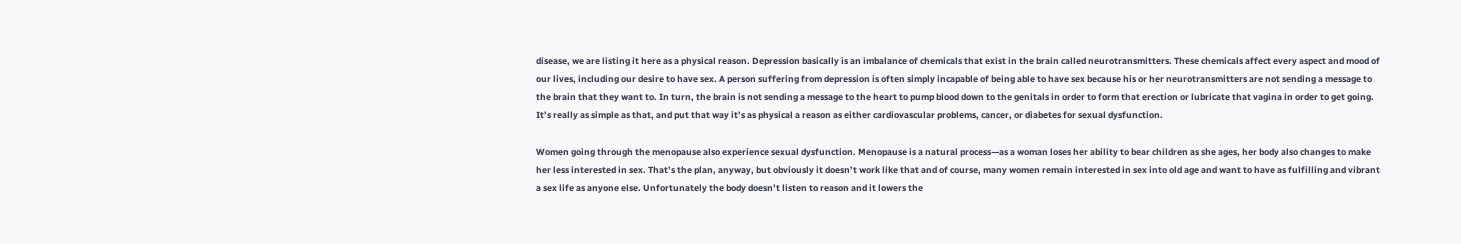disease, we are listing it here as a physical reason. Depression basically is an imbalance of chemicals that exist in the brain called neurotransmitters. These chemicals affect every aspect and mood of our lives, including our desire to have sex. A person suffering from depression is often simply incapable of being able to have sex because his or her neurotransmitters are not sending a message to the brain that they want to. In turn, the brain is not sending a message to the heart to pump blood down to the genitals in order to form that erection or lubricate that vagina in order to get going. It’s really as simple as that, and put that way it’s as physical a reason as either cardiovascular problems, cancer, or diabetes for sexual dysfunction.

Women going through the menopause also experience sexual dysfunction. Menopause is a natural process—as a woman loses her ability to bear children as she ages, her body also changes to make her less interested in sex. That’s the plan, anyway, but obviously it doesn’t work like that and of course, many women remain interested in sex into old age and want to have as fulfilling and vibrant a sex life as anyone else. Unfortunately the body doesn’t listen to reason and it lowers the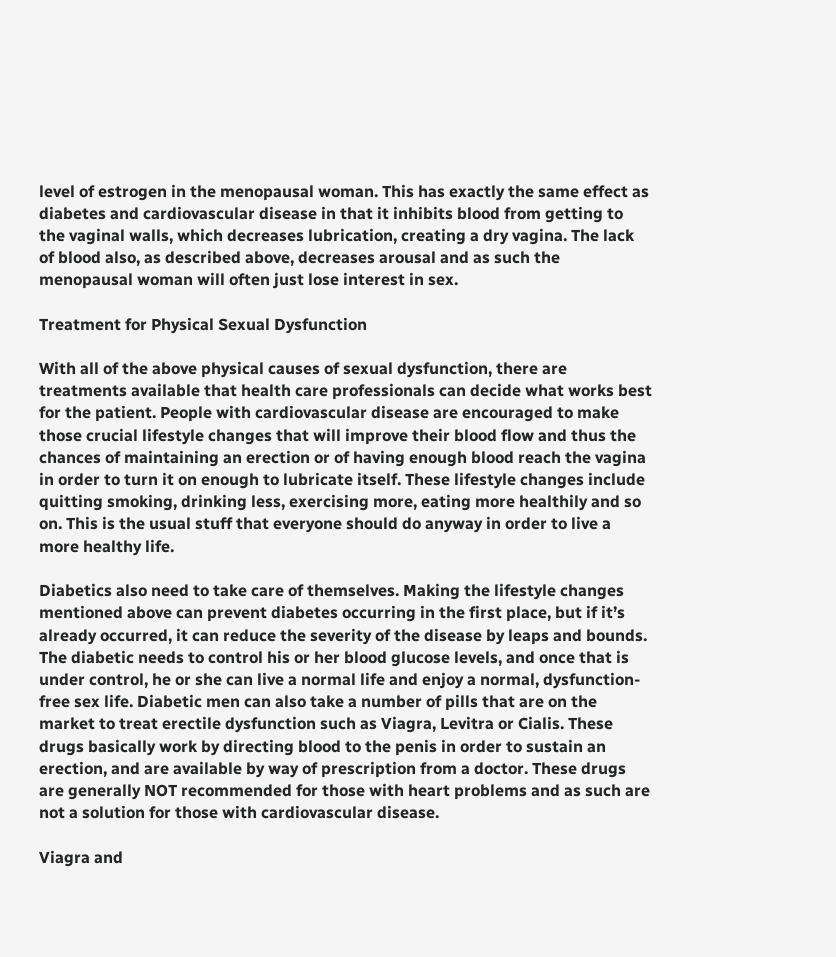level of estrogen in the menopausal woman. This has exactly the same effect as diabetes and cardiovascular disease in that it inhibits blood from getting to the vaginal walls, which decreases lubrication, creating a dry vagina. The lack of blood also, as described above, decreases arousal and as such the menopausal woman will often just lose interest in sex.

Treatment for Physical Sexual Dysfunction

With all of the above physical causes of sexual dysfunction, there are treatments available that health care professionals can decide what works best for the patient. People with cardiovascular disease are encouraged to make those crucial lifestyle changes that will improve their blood flow and thus the chances of maintaining an erection or of having enough blood reach the vagina in order to turn it on enough to lubricate itself. These lifestyle changes include quitting smoking, drinking less, exercising more, eating more healthily and so on. This is the usual stuff that everyone should do anyway in order to live a more healthy life.

Diabetics also need to take care of themselves. Making the lifestyle changes mentioned above can prevent diabetes occurring in the first place, but if it’s already occurred, it can reduce the severity of the disease by leaps and bounds. The diabetic needs to control his or her blood glucose levels, and once that is under control, he or she can live a normal life and enjoy a normal, dysfunction-free sex life. Diabetic men can also take a number of pills that are on the market to treat erectile dysfunction such as Viagra, Levitra or Cialis. These drugs basically work by directing blood to the penis in order to sustain an erection, and are available by way of prescription from a doctor. These drugs are generally NOT recommended for those with heart problems and as such are not a solution for those with cardiovascular disease.

Viagra and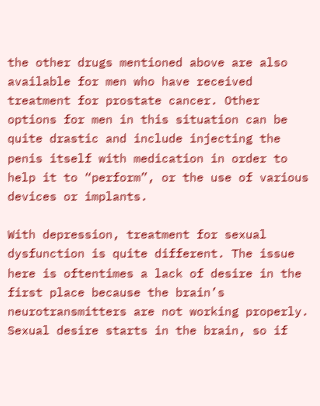the other drugs mentioned above are also available for men who have received treatment for prostate cancer. Other options for men in this situation can be quite drastic and include injecting the penis itself with medication in order to help it to “perform”, or the use of various devices or implants.

With depression, treatment for sexual dysfunction is quite different. The issue here is oftentimes a lack of desire in the first place because the brain’s neurotransmitters are not working properly. Sexual desire starts in the brain, so if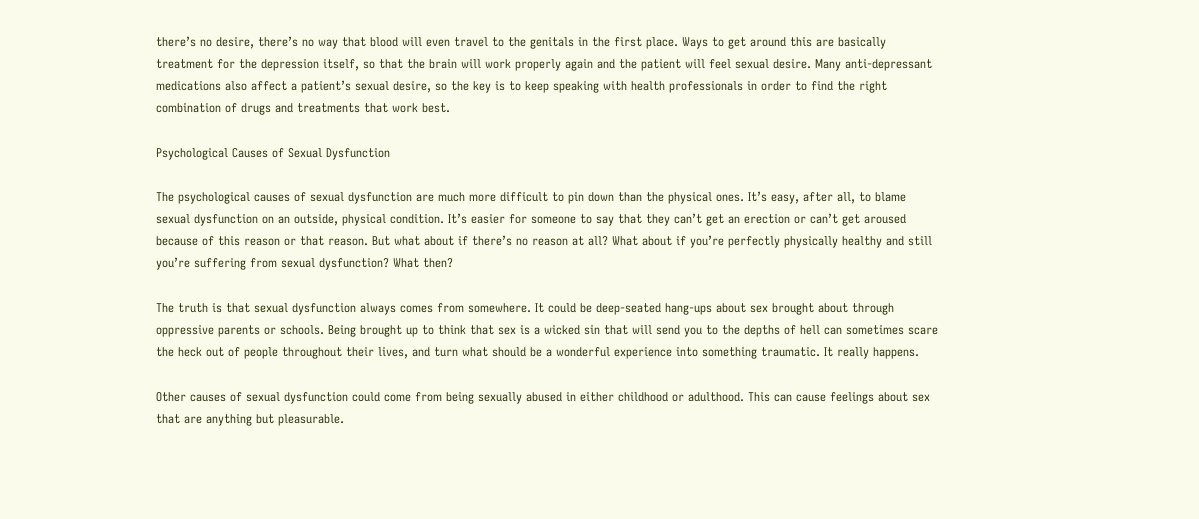there’s no desire, there’s no way that blood will even travel to the genitals in the first place. Ways to get around this are basically treatment for the depression itself, so that the brain will work properly again and the patient will feel sexual desire. Many anti-depressant medications also affect a patient’s sexual desire, so the key is to keep speaking with health professionals in order to find the right combination of drugs and treatments that work best.

Psychological Causes of Sexual Dysfunction

The psychological causes of sexual dysfunction are much more difficult to pin down than the physical ones. It’s easy, after all, to blame sexual dysfunction on an outside, physical condition. It’s easier for someone to say that they can’t get an erection or can’t get aroused because of this reason or that reason. But what about if there’s no reason at all? What about if you’re perfectly physically healthy and still you’re suffering from sexual dysfunction? What then?

The truth is that sexual dysfunction always comes from somewhere. It could be deep-seated hang-ups about sex brought about through oppressive parents or schools. Being brought up to think that sex is a wicked sin that will send you to the depths of hell can sometimes scare the heck out of people throughout their lives, and turn what should be a wonderful experience into something traumatic. It really happens.

Other causes of sexual dysfunction could come from being sexually abused in either childhood or adulthood. This can cause feelings about sex that are anything but pleasurable.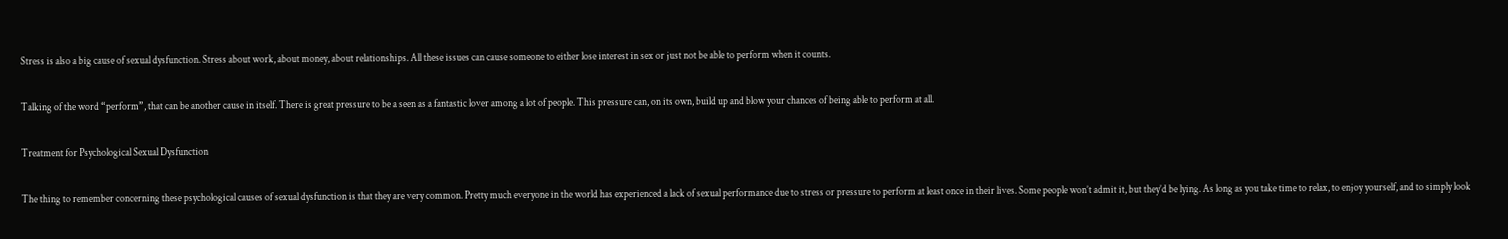Stress is also a big cause of sexual dysfunction. Stress about work, about money, about relationships. All these issues can cause someone to either lose interest in sex or just not be able to perform when it counts.

Talking of the word “perform”, that can be another cause in itself. There is great pressure to be a seen as a fantastic lover among a lot of people. This pressure can, on its own, build up and blow your chances of being able to perform at all.

Treatment for Psychological Sexual Dysfunction

The thing to remember concerning these psychological causes of sexual dysfunction is that they are very common. Pretty much everyone in the world has experienced a lack of sexual performance due to stress or pressure to perform at least once in their lives. Some people won’t admit it, but they’d be lying. As long as you take time to relax, to enjoy yourself, and to simply look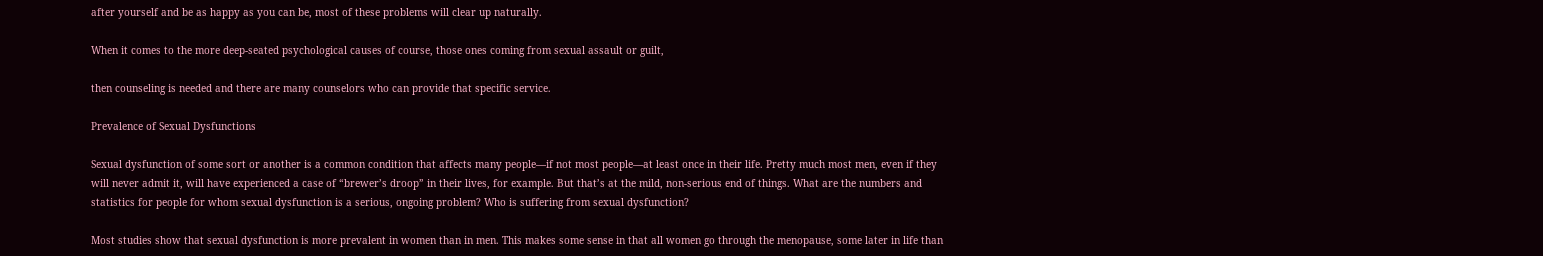after yourself and be as happy as you can be, most of these problems will clear up naturally.

When it comes to the more deep-seated psychological causes of course, those ones coming from sexual assault or guilt,

then counseling is needed and there are many counselors who can provide that specific service.

Prevalence of Sexual Dysfunctions

Sexual dysfunction of some sort or another is a common condition that affects many people—if not most people—at least once in their life. Pretty much most men, even if they will never admit it, will have experienced a case of “brewer’s droop” in their lives, for example. But that’s at the mild, non-serious end of things. What are the numbers and statistics for people for whom sexual dysfunction is a serious, ongoing problem? Who is suffering from sexual dysfunction?

Most studies show that sexual dysfunction is more prevalent in women than in men. This makes some sense in that all women go through the menopause, some later in life than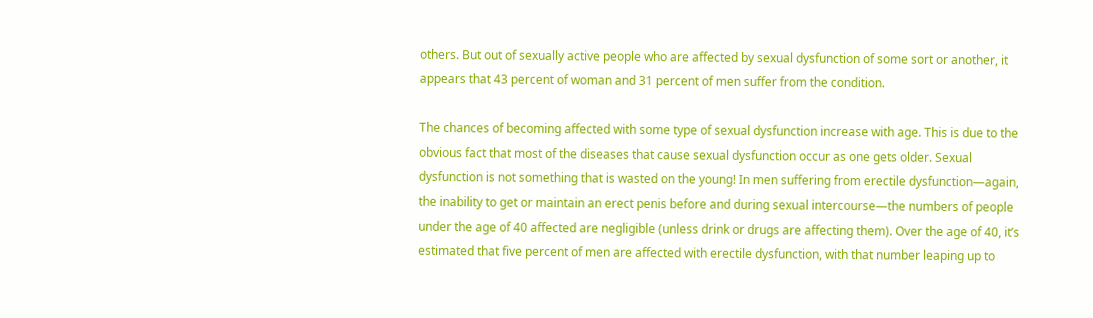others. But out of sexually active people who are affected by sexual dysfunction of some sort or another, it appears that 43 percent of woman and 31 percent of men suffer from the condition.

The chances of becoming affected with some type of sexual dysfunction increase with age. This is due to the obvious fact that most of the diseases that cause sexual dysfunction occur as one gets older. Sexual dysfunction is not something that is wasted on the young! In men suffering from erectile dysfunction—again, the inability to get or maintain an erect penis before and during sexual intercourse—the numbers of people under the age of 40 affected are negligible (unless drink or drugs are affecting them). Over the age of 40, it’s estimated that five percent of men are affected with erectile dysfunction, with that number leaping up to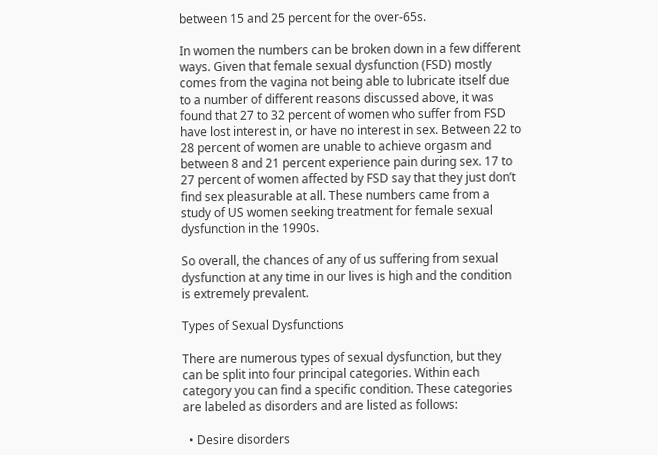between 15 and 25 percent for the over-65s.

In women the numbers can be broken down in a few different ways. Given that female sexual dysfunction (FSD) mostly comes from the vagina not being able to lubricate itself due to a number of different reasons discussed above, it was found that 27 to 32 percent of women who suffer from FSD have lost interest in, or have no interest in sex. Between 22 to 28 percent of women are unable to achieve orgasm and between 8 and 21 percent experience pain during sex. 17 to 27 percent of women affected by FSD say that they just don’t find sex pleasurable at all. These numbers came from a study of US women seeking treatment for female sexual dysfunction in the 1990s.

So overall, the chances of any of us suffering from sexual dysfunction at any time in our lives is high and the condition is extremely prevalent.

Types of Sexual Dysfunctions

There are numerous types of sexual dysfunction, but they can be split into four principal categories. Within each category you can find a specific condition. These categories are labeled as disorders and are listed as follows:

  • Desire disorders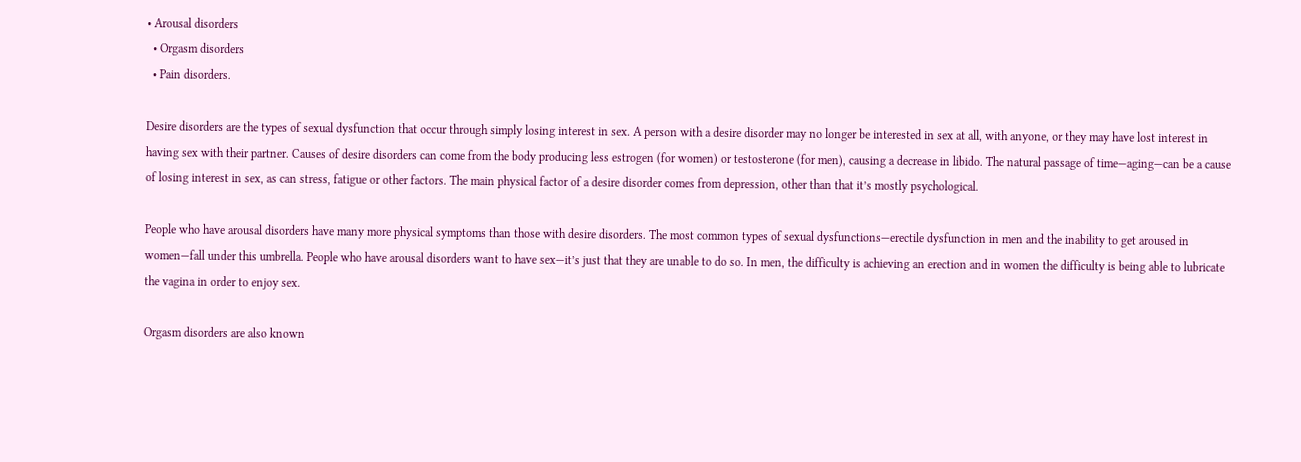• Arousal disorders
  • Orgasm disorders
  • Pain disorders.

Desire disorders are the types of sexual dysfunction that occur through simply losing interest in sex. A person with a desire disorder may no longer be interested in sex at all, with anyone, or they may have lost interest in having sex with their partner. Causes of desire disorders can come from the body producing less estrogen (for women) or testosterone (for men), causing a decrease in libido. The natural passage of time—aging—can be a cause of losing interest in sex, as can stress, fatigue or other factors. The main physical factor of a desire disorder comes from depression, other than that it’s mostly psychological.

People who have arousal disorders have many more physical symptoms than those with desire disorders. The most common types of sexual dysfunctions—erectile dysfunction in men and the inability to get aroused in women—fall under this umbrella. People who have arousal disorders want to have sex—it’s just that they are unable to do so. In men, the difficulty is achieving an erection and in women the difficulty is being able to lubricate the vagina in order to enjoy sex.

Orgasm disorders are also known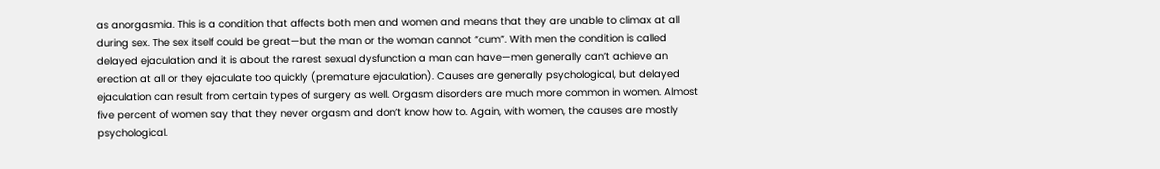as anorgasmia. This is a condition that affects both men and women and means that they are unable to climax at all during sex. The sex itself could be great—but the man or the woman cannot “cum”. With men the condition is called delayed ejaculation and it is about the rarest sexual dysfunction a man can have—men generally can’t achieve an erection at all or they ejaculate too quickly (premature ejaculation). Causes are generally psychological, but delayed ejaculation can result from certain types of surgery as well. Orgasm disorders are much more common in women. Almost five percent of women say that they never orgasm and don’t know how to. Again, with women, the causes are mostly psychological.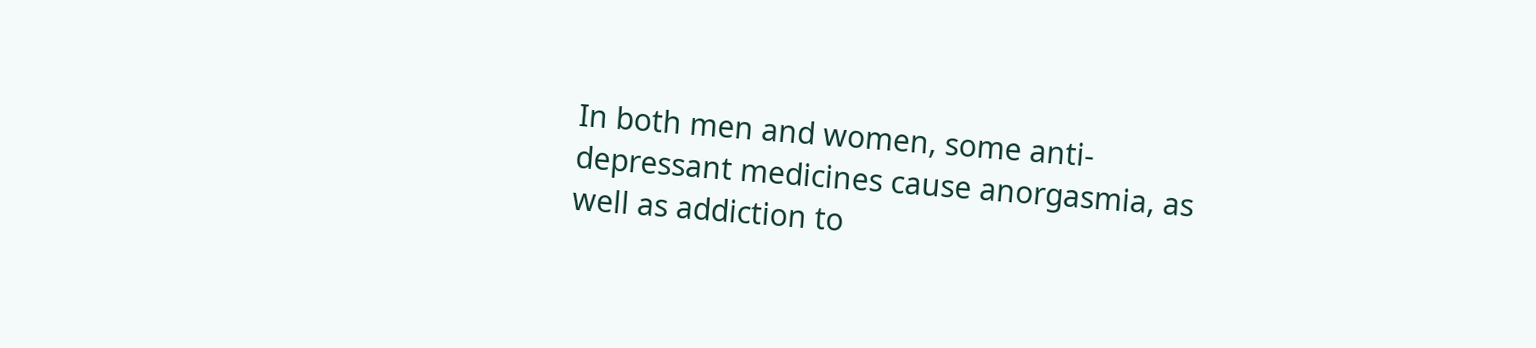In both men and women, some anti-depressant medicines cause anorgasmia, as well as addiction to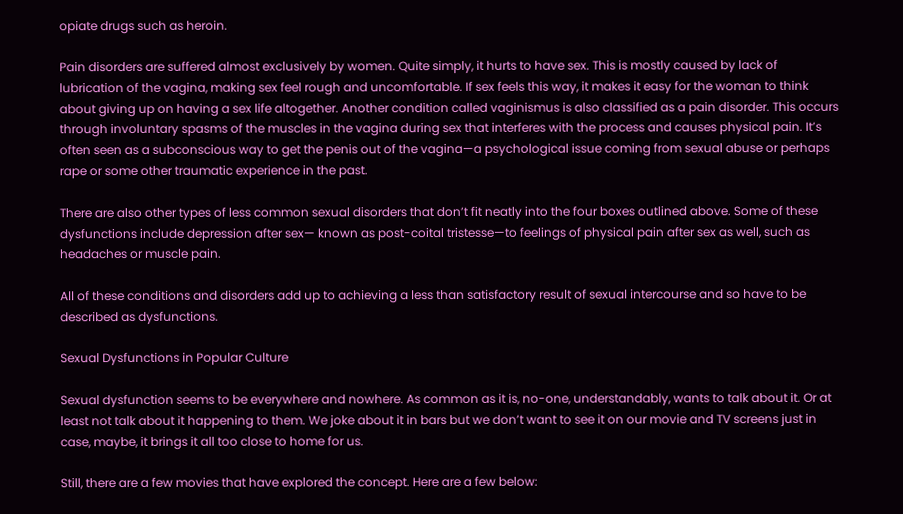opiate drugs such as heroin.

Pain disorders are suffered almost exclusively by women. Quite simply, it hurts to have sex. This is mostly caused by lack of lubrication of the vagina, making sex feel rough and uncomfortable. If sex feels this way, it makes it easy for the woman to think about giving up on having a sex life altogether. Another condition called vaginismus is also classified as a pain disorder. This occurs through involuntary spasms of the muscles in the vagina during sex that interferes with the process and causes physical pain. It’s often seen as a subconscious way to get the penis out of the vagina—a psychological issue coming from sexual abuse or perhaps rape or some other traumatic experience in the past.

There are also other types of less common sexual disorders that don’t fit neatly into the four boxes outlined above. Some of these dysfunctions include depression after sex— known as post-coital tristesse—to feelings of physical pain after sex as well, such as headaches or muscle pain.

All of these conditions and disorders add up to achieving a less than satisfactory result of sexual intercourse and so have to be described as dysfunctions.

Sexual Dysfunctions in Popular Culture

Sexual dysfunction seems to be everywhere and nowhere. As common as it is, no-one, understandably, wants to talk about it. Or at least not talk about it happening to them. We joke about it in bars but we don’t want to see it on our movie and TV screens just in case, maybe, it brings it all too close to home for us.

Still, there are a few movies that have explored the concept. Here are a few below: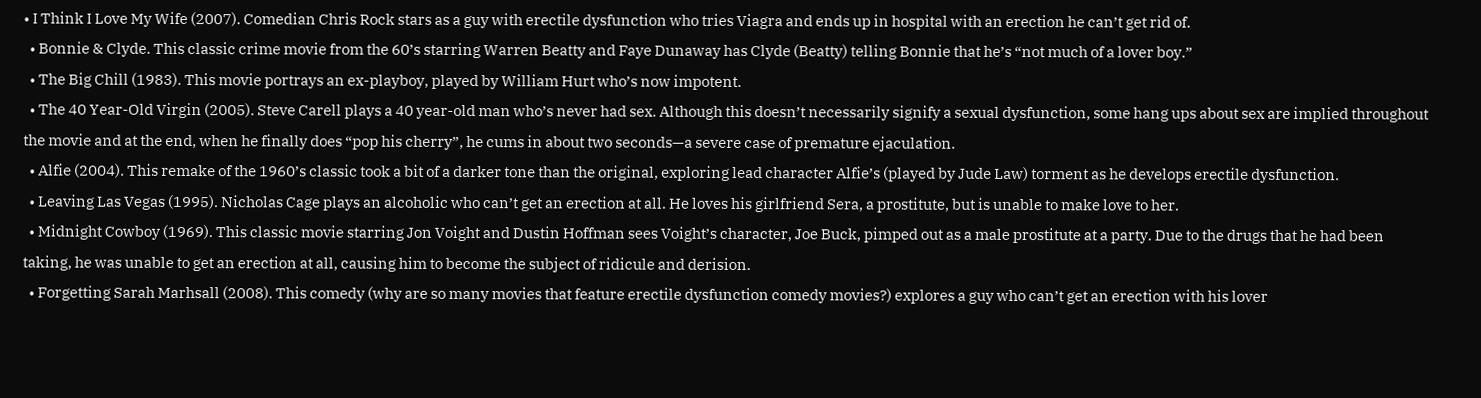• I Think I Love My Wife (2007). Comedian Chris Rock stars as a guy with erectile dysfunction who tries Viagra and ends up in hospital with an erection he can’t get rid of.
  • Bonnie & Clyde. This classic crime movie from the 60’s starring Warren Beatty and Faye Dunaway has Clyde (Beatty) telling Bonnie that he’s “not much of a lover boy.”
  • The Big Chill (1983). This movie portrays an ex-playboy, played by William Hurt who’s now impotent.
  • The 40 Year-Old Virgin (2005). Steve Carell plays a 40 year-old man who’s never had sex. Although this doesn’t necessarily signify a sexual dysfunction, some hang ups about sex are implied throughout the movie and at the end, when he finally does “pop his cherry”, he cums in about two seconds—a severe case of premature ejaculation.
  • Alfie (2004). This remake of the 1960’s classic took a bit of a darker tone than the original, exploring lead character Alfie’s (played by Jude Law) torment as he develops erectile dysfunction.
  • Leaving Las Vegas (1995). Nicholas Cage plays an alcoholic who can’t get an erection at all. He loves his girlfriend Sera, a prostitute, but is unable to make love to her.
  • Midnight Cowboy (1969). This classic movie starring Jon Voight and Dustin Hoffman sees Voight’s character, Joe Buck, pimped out as a male prostitute at a party. Due to the drugs that he had been taking, he was unable to get an erection at all, causing him to become the subject of ridicule and derision.
  • Forgetting Sarah Marhsall (2008). This comedy (why are so many movies that feature erectile dysfunction comedy movies?) explores a guy who can’t get an erection with his lover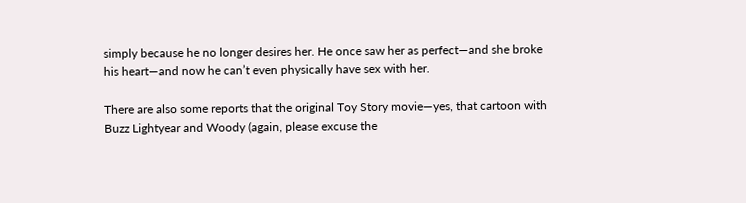simply because he no longer desires her. He once saw her as perfect—and she broke his heart—and now he can’t even physically have sex with her.

There are also some reports that the original Toy Story movie—yes, that cartoon with Buzz Lightyear and Woody (again, please excuse the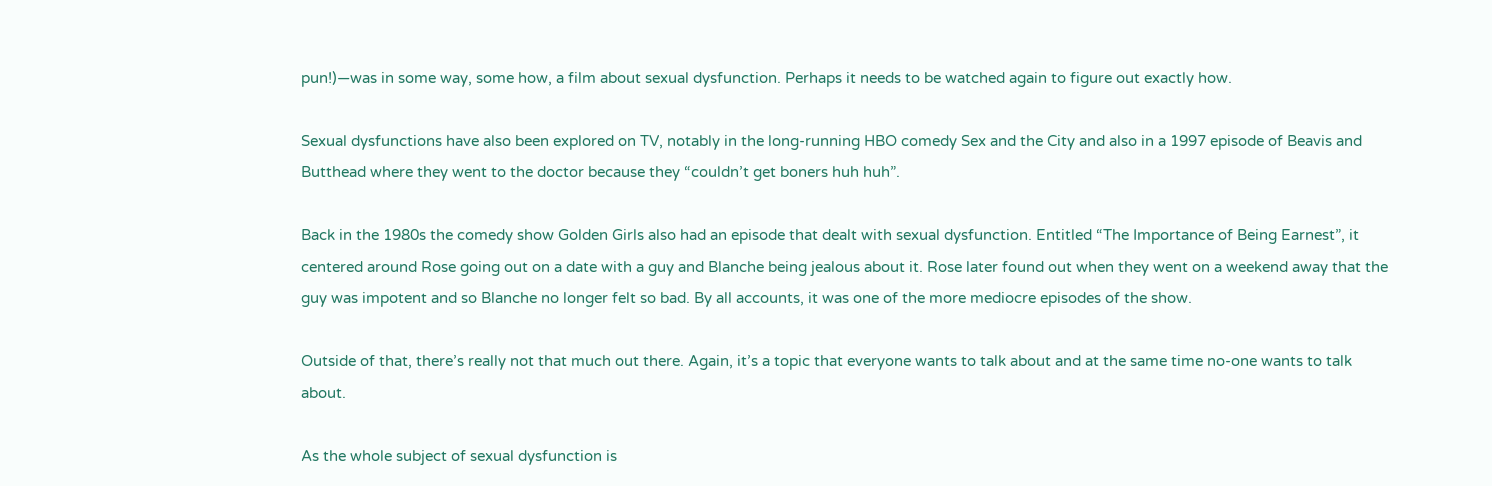pun!)—was in some way, some how, a film about sexual dysfunction. Perhaps it needs to be watched again to figure out exactly how.

Sexual dysfunctions have also been explored on TV, notably in the long-running HBO comedy Sex and the City and also in a 1997 episode of Beavis and Butthead where they went to the doctor because they “couldn’t get boners huh huh”.

Back in the 1980s the comedy show Golden Girls also had an episode that dealt with sexual dysfunction. Entitled “The Importance of Being Earnest”, it centered around Rose going out on a date with a guy and Blanche being jealous about it. Rose later found out when they went on a weekend away that the guy was impotent and so Blanche no longer felt so bad. By all accounts, it was one of the more mediocre episodes of the show.

Outside of that, there’s really not that much out there. Again, it’s a topic that everyone wants to talk about and at the same time no-one wants to talk about.

As the whole subject of sexual dysfunction is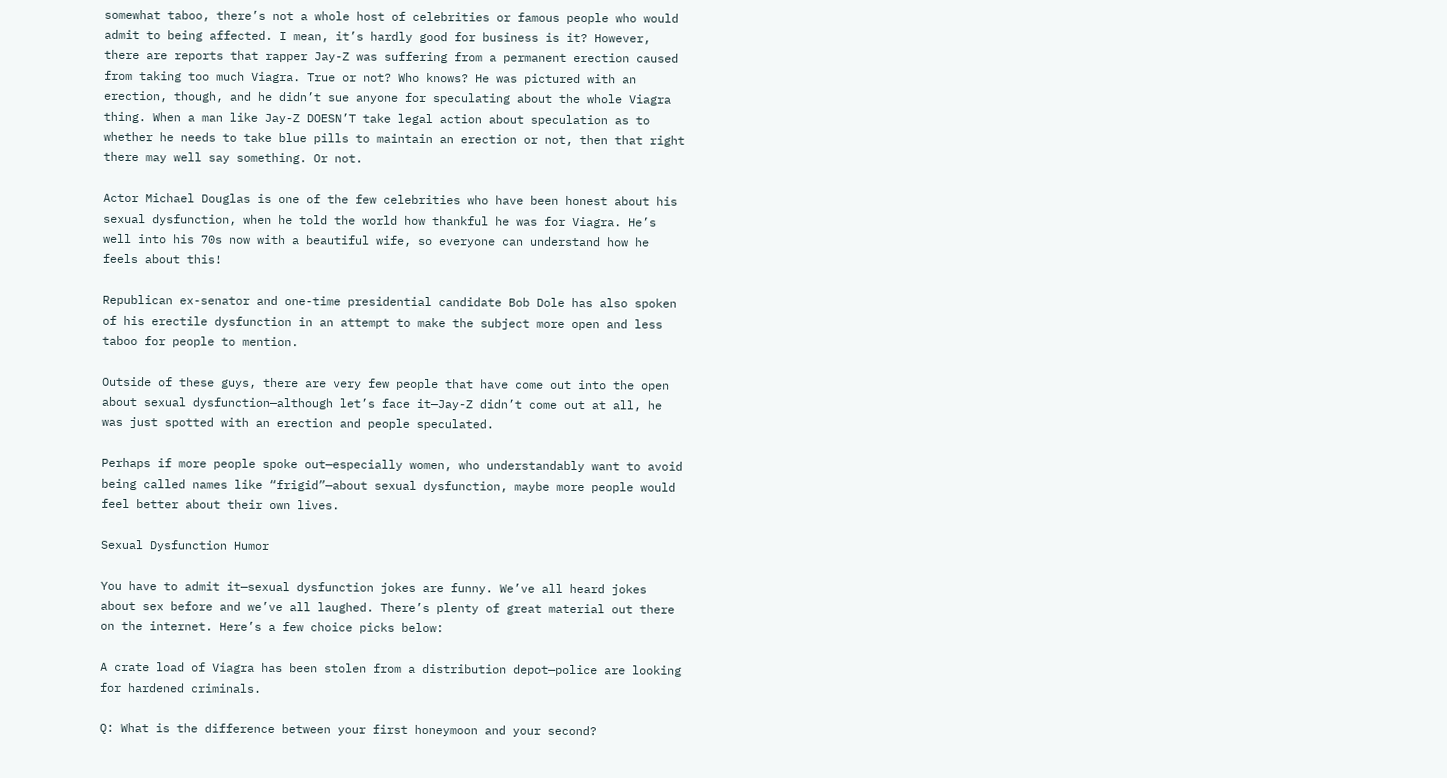somewhat taboo, there’s not a whole host of celebrities or famous people who would admit to being affected. I mean, it’s hardly good for business is it? However, there are reports that rapper Jay-Z was suffering from a permanent erection caused from taking too much Viagra. True or not? Who knows? He was pictured with an erection, though, and he didn’t sue anyone for speculating about the whole Viagra thing. When a man like Jay-Z DOESN’T take legal action about speculation as to whether he needs to take blue pills to maintain an erection or not, then that right there may well say something. Or not.

Actor Michael Douglas is one of the few celebrities who have been honest about his sexual dysfunction, when he told the world how thankful he was for Viagra. He’s well into his 70s now with a beautiful wife, so everyone can understand how he feels about this!

Republican ex-senator and one-time presidential candidate Bob Dole has also spoken of his erectile dysfunction in an attempt to make the subject more open and less taboo for people to mention.

Outside of these guys, there are very few people that have come out into the open about sexual dysfunction—although let’s face it—Jay-Z didn’t come out at all, he was just spotted with an erection and people speculated.

Perhaps if more people spoke out—especially women, who understandably want to avoid being called names like “frigid”—about sexual dysfunction, maybe more people would feel better about their own lives.

Sexual Dysfunction Humor

You have to admit it—sexual dysfunction jokes are funny. We’ve all heard jokes about sex before and we’ve all laughed. There’s plenty of great material out there on the internet. Here’s a few choice picks below:

A crate load of Viagra has been stolen from a distribution depot—police are looking for hardened criminals.

Q: What is the difference between your first honeymoon and your second?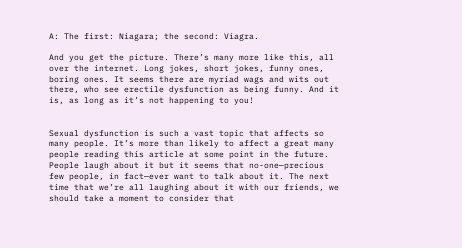A: The first: Niagara; the second: Viagra.

And you get the picture. There’s many more like this, all over the internet. Long jokes, short jokes, funny ones, boring ones. It seems there are myriad wags and wits out there, who see erectile dysfunction as being funny. And it is, as long as it’s not happening to you!


Sexual dysfunction is such a vast topic that affects so many people. It’s more than likely to affect a great many people reading this article at some point in the future. People laugh about it but it seems that no-one—precious few people, in fact—ever want to talk about it. The next time that we’re all laughing about it with our friends, we should take a moment to consider that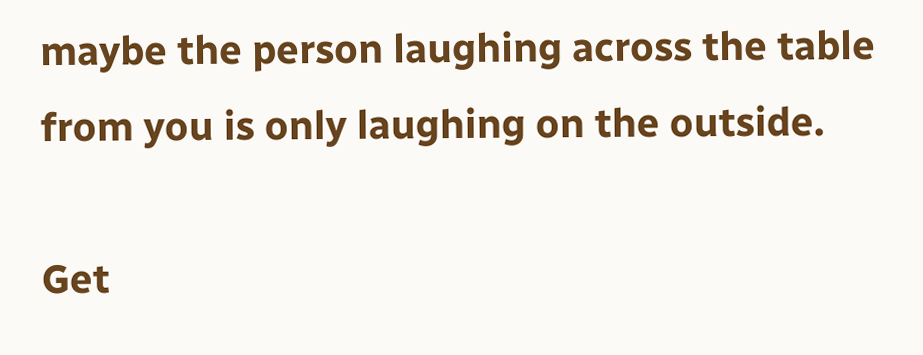maybe the person laughing across the table from you is only laughing on the outside.

Get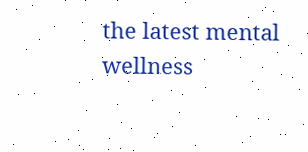the latest mental wellness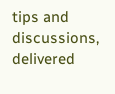tips and discussions, delivered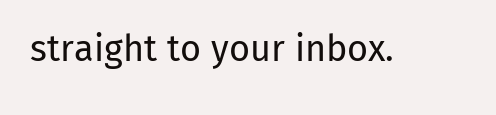straight to your inbox.